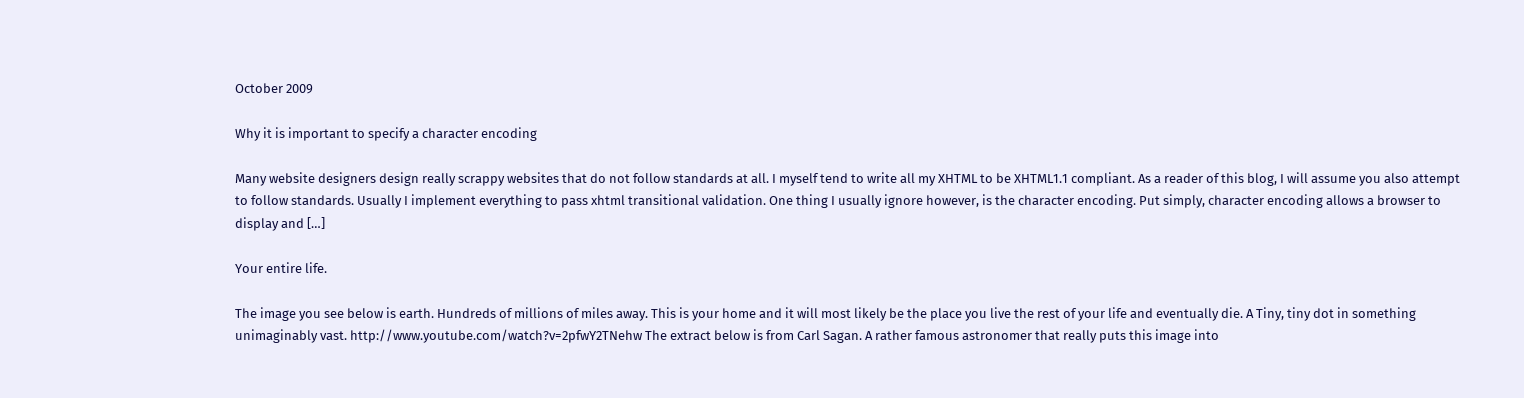October 2009

Why it is important to specify a character encoding

Many website designers design really scrappy websites that do not follow standards at all. I myself tend to write all my XHTML to be XHTML1.1 compliant. As a reader of this blog, I will assume you also attempt to follow standards. Usually I implement everything to pass xhtml transitional validation. One thing I usually ignore however, is the character encoding. Put simply, character encoding allows a browser to display and […]

Your entire life.

The image you see below is earth. Hundreds of millions of miles away. This is your home and it will most likely be the place you live the rest of your life and eventually die. A Tiny, tiny dot in something unimaginably vast. http://www.youtube.com/watch?v=2pfwY2TNehw The extract below is from Carl Sagan. A rather famous astronomer that really puts this image into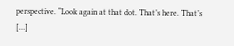perspective. “Look again at that dot. That’s here. That’s […]